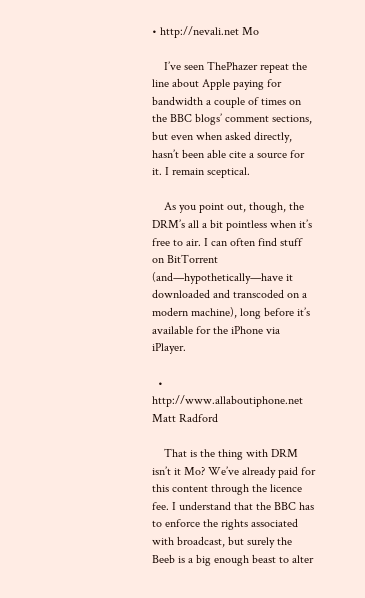• http://nevali.net Mo

    I’ve seen ThePhazer repeat the line about Apple paying for bandwidth a couple of times on the BBC blogs’ comment sections, but even when asked directly, hasn’t been able cite a source for it. I remain sceptical.

    As you point out, though, the DRM’s all a bit pointless when it’s free to air. I can often find stuff on BitTorrent (and—hypothetically—have it downloaded and transcoded on a modern machine), long before it’s available for the iPhone via iPlayer.

  • http://www.allaboutiphone.net Matt Radford

    That is the thing with DRM isn’t it Mo? We’ve already paid for this content through the licence fee. I understand that the BBC has to enforce the rights associated with broadcast, but surely the Beeb is a big enough beast to alter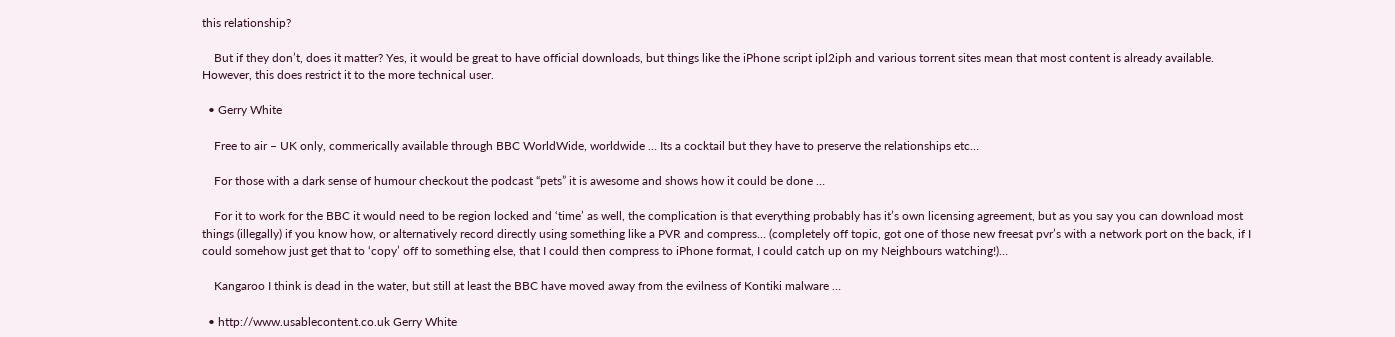this relationship?

    But if they don’t, does it matter? Yes, it would be great to have official downloads, but things like the iPhone script ipl2iph and various torrent sites mean that most content is already available. However, this does restrict it to the more technical user.

  • Gerry White

    Free to air – UK only, commerically available through BBC WorldWide, worldwide … Its a cocktail but they have to preserve the relationships etc…

    For those with a dark sense of humour checkout the podcast “pets” it is awesome and shows how it could be done …

    For it to work for the BBC it would need to be region locked and ‘time’ as well, the complication is that everything probably has it’s own licensing agreement, but as you say you can download most things (illegally) if you know how, or alternatively record directly using something like a PVR and compress… (completely off topic, got one of those new freesat pvr’s with a network port on the back, if I could somehow just get that to ‘copy’ off to something else, that I could then compress to iPhone format, I could catch up on my Neighbours watching!)…

    Kangaroo I think is dead in the water, but still at least the BBC have moved away from the evilness of Kontiki malware …

  • http://www.usablecontent.co.uk Gerry White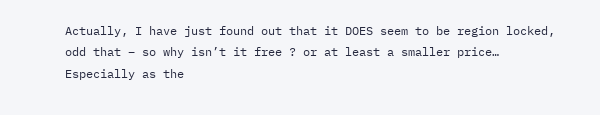Actually, I have just found out that it DOES seem to be region locked, odd that – so why isn’t it free ? or at least a smaller price… Especially as the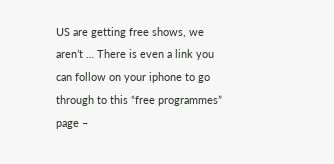US are getting free shows, we aren’t … There is even a link you can follow on your iphone to go through to this “free programmes” page –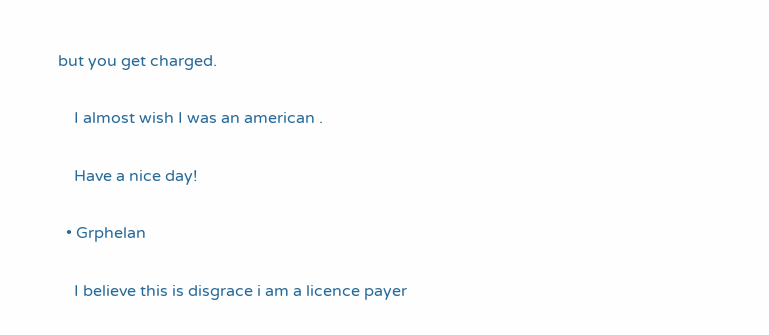but you get charged.

    I almost wish I was an american .

    Have a nice day!

  • Grphelan

    I believe this is disgrace i am a licence payer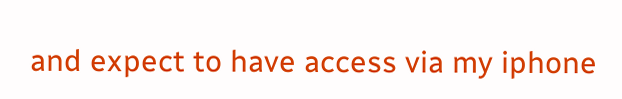and expect to have access via my iphone